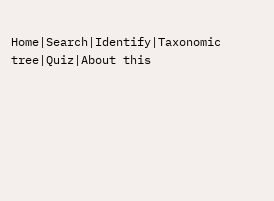Home|Search|Identify|Taxonomic tree|Quiz|About this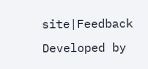site|Feedback
Developed by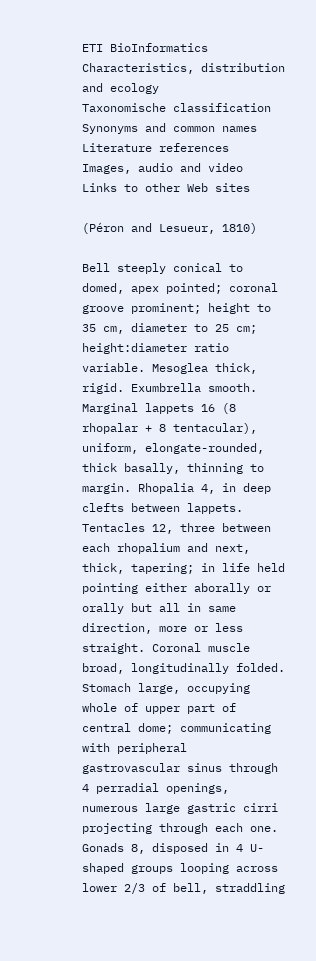ETI BioInformatics
Characteristics, distribution and ecology
Taxonomische classification
Synonyms and common names
Literature references
Images, audio and video
Links to other Web sites

(Péron and Lesueur, 1810)

Bell steeply conical to domed, apex pointed; coronal groove prominent; height to 35 cm, diameter to 25 cm; height:diameter ratio variable. Mesoglea thick, rigid. Exumbrella smooth. Marginal lappets 16 (8 rhopalar + 8 tentacular), uniform, elongate-rounded, thick basally, thinning to margin. Rhopalia 4, in deep clefts between lappets. Tentacles 12, three between each rhopalium and next, thick, tapering; in life held pointing either aborally or orally but all in same direction, more or less straight. Coronal muscle broad, longitudinally folded. Stomach large, occupying whole of upper part of central dome; communicating with peripheral gastrovascular sinus through 4 perradial openings, numerous large gastric cirri projecting through each one. Gonads 8, disposed in 4 U-shaped groups looping across lower 2/3 of bell, straddling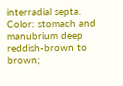interradial septa.
Color: stomach and manubrium deep reddish-brown to brown;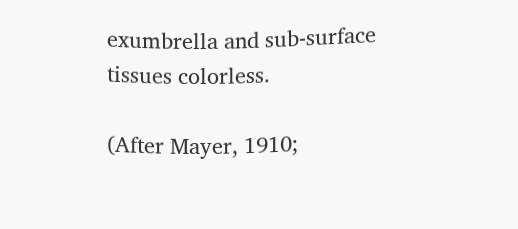exumbrella and sub-surface tissues colorless.

(After Mayer, 1910;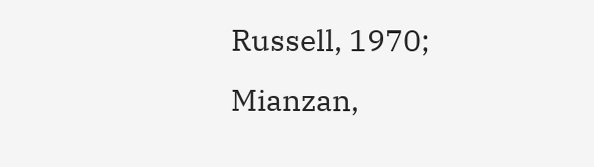Russell, 1970; Mianzan,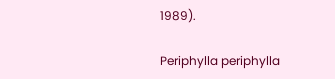1989).

Periphylla periphylla